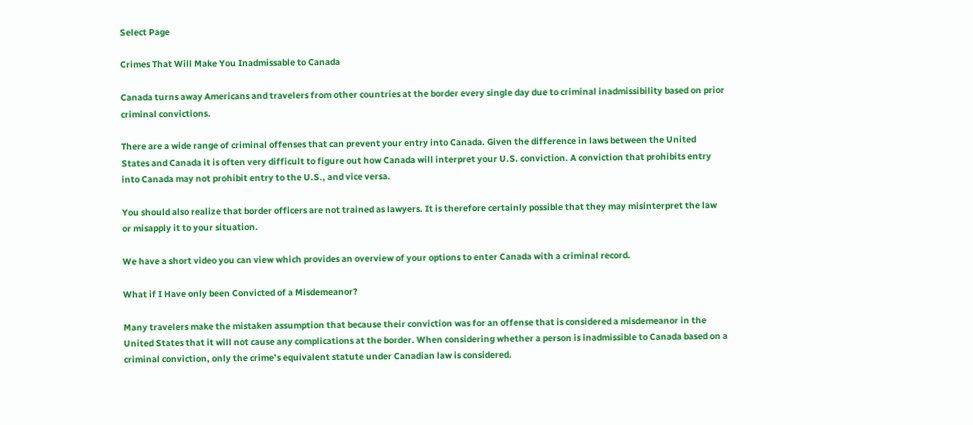Select Page

Crimes That Will Make You Inadmissable to Canada

Canada turns away Americans and travelers from other countries at the border every single day due to criminal inadmissibility based on prior criminal convictions.

There are a wide range of criminal offenses that can prevent your entry into Canada. Given the difference in laws between the United States and Canada it is often very difficult to figure out how Canada will interpret your U.S. conviction. A conviction that prohibits entry into Canada may not prohibit entry to the U.S., and vice versa.

You should also realize that border officers are not trained as lawyers. It is therefore certainly possible that they may misinterpret the law or misapply it to your situation.

We have a short video you can view which provides an overview of your options to enter Canada with a criminal record.

What if I Have only been Convicted of a Misdemeanor?

Many travelers make the mistaken assumption that because their conviction was for an offense that is considered a misdemeanor in the United States that it will not cause any complications at the border. When considering whether a person is inadmissible to Canada based on a criminal conviction, only the crime’s equivalent statute under Canadian law is considered.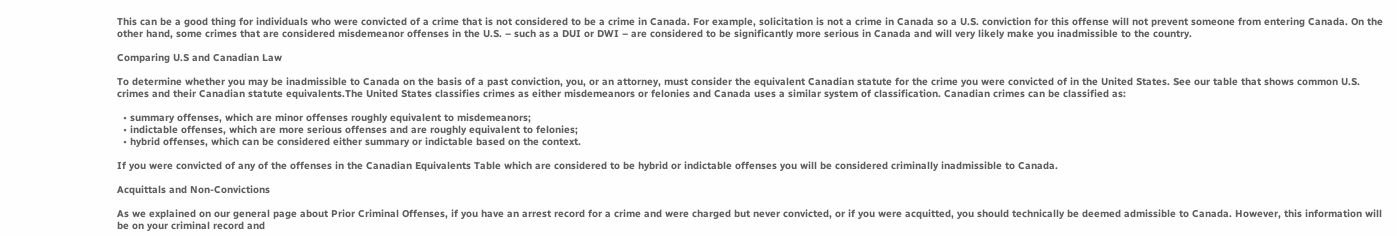This can be a good thing for individuals who were convicted of a crime that is not considered to be a crime in Canada. For example, solicitation is not a crime in Canada so a U.S. conviction for this offense will not prevent someone from entering Canada. On the other hand, some crimes that are considered misdemeanor offenses in the U.S. – such as a DUI or DWI – are considered to be significantly more serious in Canada and will very likely make you inadmissible to the country.

Comparing U.S and Canadian Law

To determine whether you may be inadmissible to Canada on the basis of a past conviction, you, or an attorney, must consider the equivalent Canadian statute for the crime you were convicted of in the United States. See our table that shows common U.S. crimes and their Canadian statute equivalents.The United States classifies crimes as either misdemeanors or felonies and Canada uses a similar system of classification. Canadian crimes can be classified as:

  • summary offenses, which are minor offenses roughly equivalent to misdemeanors;
  • indictable offenses, which are more serious offenses and are roughly equivalent to felonies;
  • hybrid offenses, which can be considered either summary or indictable based on the context.

If you were convicted of any of the offenses in the Canadian Equivalents Table which are considered to be hybrid or indictable offenses you will be considered criminally inadmissible to Canada.

Acquittals and Non-Convictions

As we explained on our general page about Prior Criminal Offenses, if you have an arrest record for a crime and were charged but never convicted, or if you were acquitted, you should technically be deemed admissible to Canada. However, this information will be on your criminal record and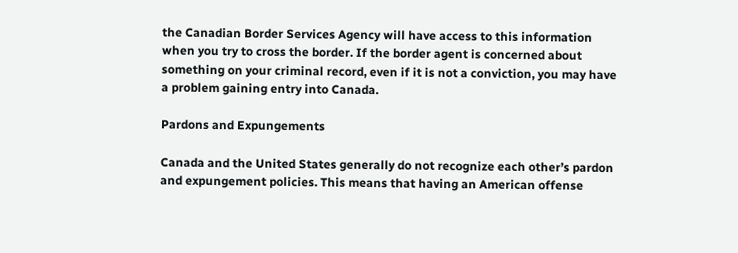the Canadian Border Services Agency will have access to this information when you try to cross the border. If the border agent is concerned about something on your criminal record, even if it is not a conviction, you may have a problem gaining entry into Canada.

Pardons and Expungements

Canada and the United States generally do not recognize each other’s pardon and expungement policies. This means that having an American offense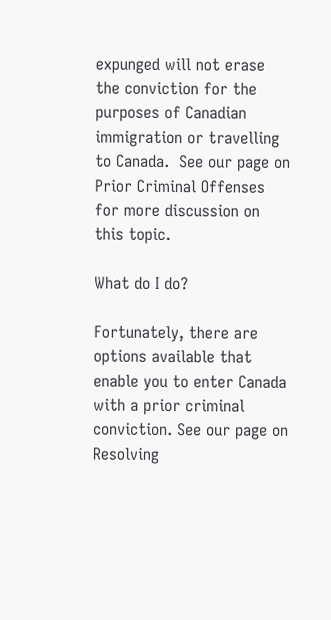expunged will not erase the conviction for the purposes of Canadian immigration or travelling to Canada.  See our page on Prior Criminal Offenses for more discussion on this topic.

What do I do?

Fortunately, there are options available that enable you to enter Canada with a prior criminal conviction. See our page on Resolving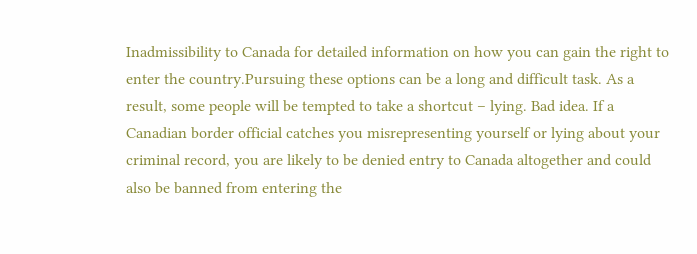Inadmissibility to Canada for detailed information on how you can gain the right to enter the country.Pursuing these options can be a long and difficult task. As a result, some people will be tempted to take a shortcut – lying. Bad idea. If a Canadian border official catches you misrepresenting yourself or lying about your criminal record, you are likely to be denied entry to Canada altogether and could also be banned from entering the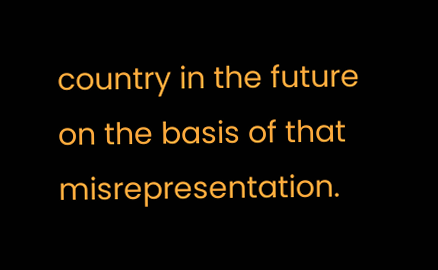country in the future on the basis of that misrepresentation.